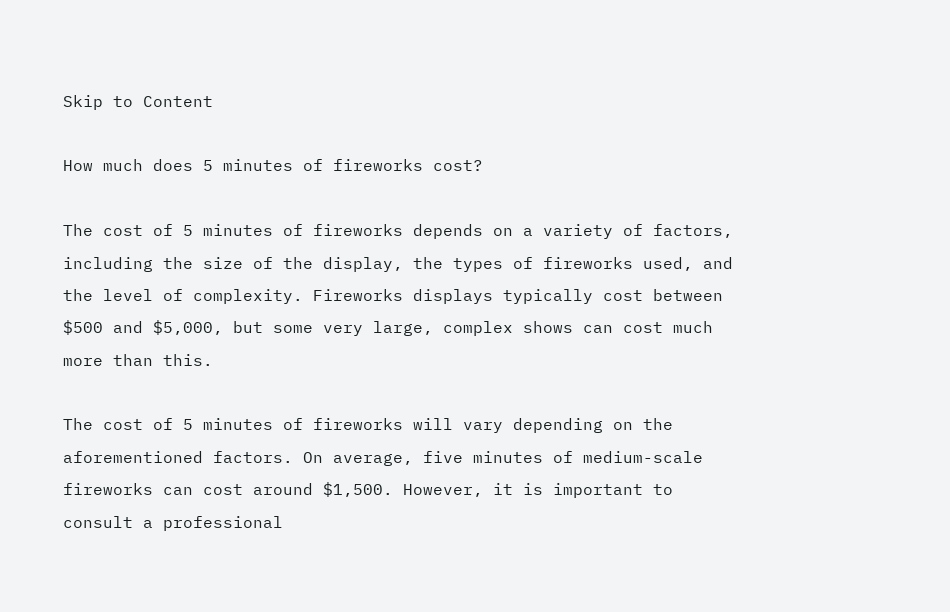Skip to Content

How much does 5 minutes of fireworks cost?

The cost of 5 minutes of fireworks depends on a variety of factors, including the size of the display, the types of fireworks used, and the level of complexity. Fireworks displays typically cost between $500 and $5,000, but some very large, complex shows can cost much more than this.

The cost of 5 minutes of fireworks will vary depending on the aforementioned factors. On average, five minutes of medium-scale fireworks can cost around $1,500. However, it is important to consult a professional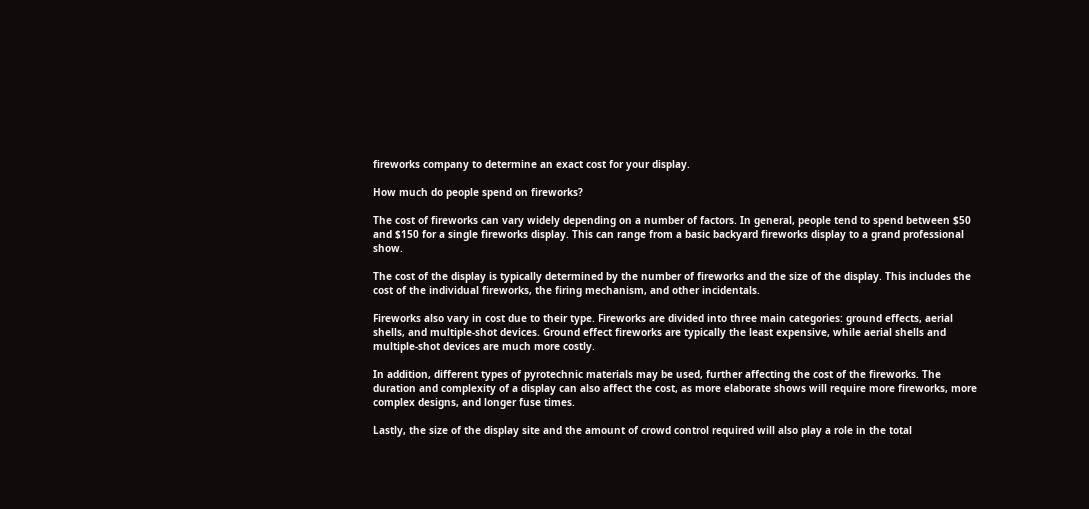fireworks company to determine an exact cost for your display.

How much do people spend on fireworks?

The cost of fireworks can vary widely depending on a number of factors. In general, people tend to spend between $50 and $150 for a single fireworks display. This can range from a basic backyard fireworks display to a grand professional show.

The cost of the display is typically determined by the number of fireworks and the size of the display. This includes the cost of the individual fireworks, the firing mechanism, and other incidentals.

Fireworks also vary in cost due to their type. Fireworks are divided into three main categories: ground effects, aerial shells, and multiple-shot devices. Ground effect fireworks are typically the least expensive, while aerial shells and multiple-shot devices are much more costly.

In addition, different types of pyrotechnic materials may be used, further affecting the cost of the fireworks. The duration and complexity of a display can also affect the cost, as more elaborate shows will require more fireworks, more complex designs, and longer fuse times.

Lastly, the size of the display site and the amount of crowd control required will also play a role in the total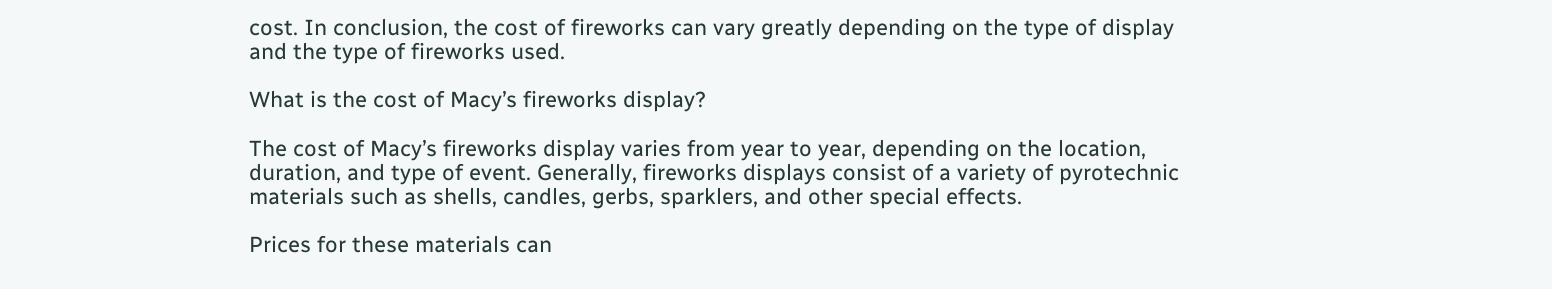cost. In conclusion, the cost of fireworks can vary greatly depending on the type of display and the type of fireworks used.

What is the cost of Macy’s fireworks display?

The cost of Macy’s fireworks display varies from year to year, depending on the location, duration, and type of event. Generally, fireworks displays consist of a variety of pyrotechnic materials such as shells, candles, gerbs, sparklers, and other special effects.

Prices for these materials can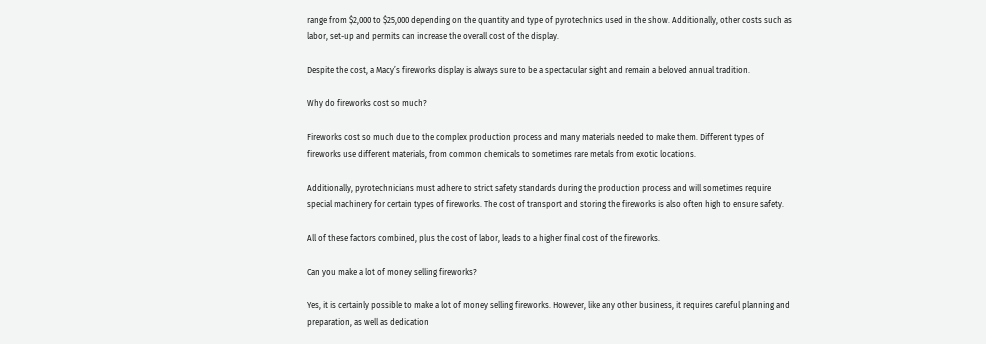range from $2,000 to $25,000 depending on the quantity and type of pyrotechnics used in the show. Additionally, other costs such as labor, set-up and permits can increase the overall cost of the display.

Despite the cost, a Macy’s fireworks display is always sure to be a spectacular sight and remain a beloved annual tradition.

Why do fireworks cost so much?

Fireworks cost so much due to the complex production process and many materials needed to make them. Different types of fireworks use different materials, from common chemicals to sometimes rare metals from exotic locations.

Additionally, pyrotechnicians must adhere to strict safety standards during the production process and will sometimes require special machinery for certain types of fireworks. The cost of transport and storing the fireworks is also often high to ensure safety.

All of these factors combined, plus the cost of labor, leads to a higher final cost of the fireworks.

Can you make a lot of money selling fireworks?

Yes, it is certainly possible to make a lot of money selling fireworks. However, like any other business, it requires careful planning and preparation, as well as dedication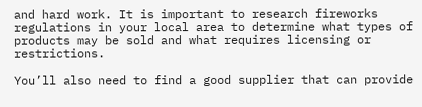and hard work. It is important to research fireworks regulations in your local area to determine what types of products may be sold and what requires licensing or restrictions.

You’ll also need to find a good supplier that can provide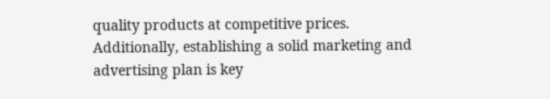quality products at competitive prices. Additionally, establishing a solid marketing and advertising plan is key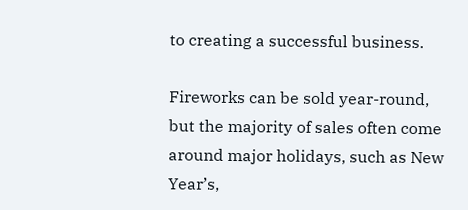to creating a successful business.

Fireworks can be sold year-round, but the majority of sales often come around major holidays, such as New Year’s,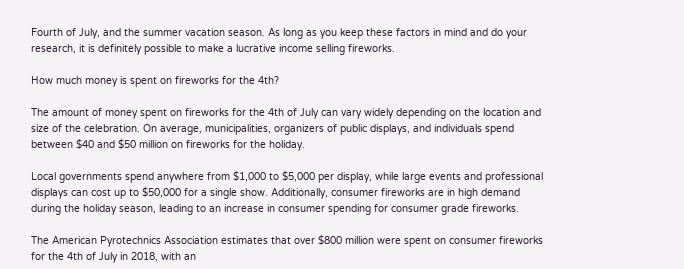Fourth of July, and the summer vacation season. As long as you keep these factors in mind and do your research, it is definitely possible to make a lucrative income selling fireworks.

How much money is spent on fireworks for the 4th?

The amount of money spent on fireworks for the 4th of July can vary widely depending on the location and size of the celebration. On average, municipalities, organizers of public displays, and individuals spend between $40 and $50 million on fireworks for the holiday.

Local governments spend anywhere from $1,000 to $5,000 per display, while large events and professional displays can cost up to $50,000 for a single show. Additionally, consumer fireworks are in high demand during the holiday season, leading to an increase in consumer spending for consumer grade fireworks.

The American Pyrotechnics Association estimates that over $800 million were spent on consumer fireworks for the 4th of July in 2018, with an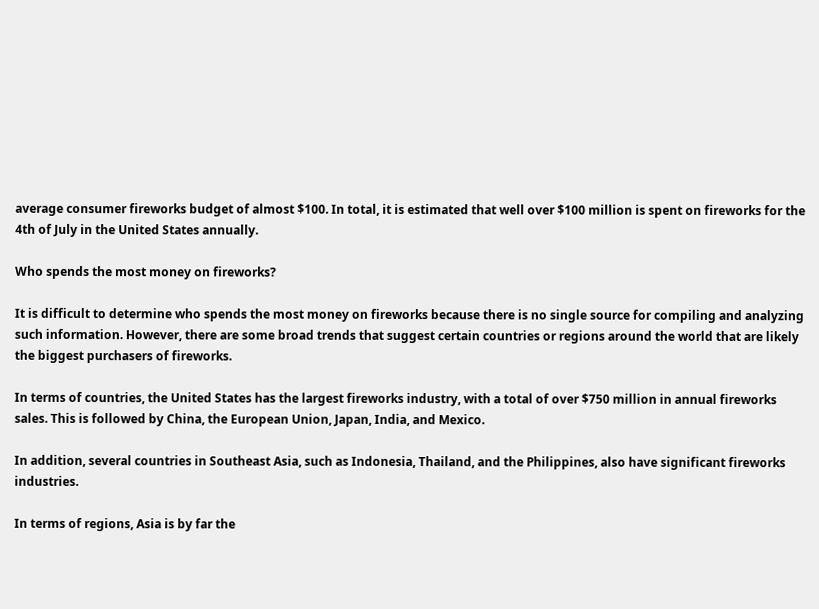average consumer fireworks budget of almost $100. In total, it is estimated that well over $100 million is spent on fireworks for the 4th of July in the United States annually.

Who spends the most money on fireworks?

It is difficult to determine who spends the most money on fireworks because there is no single source for compiling and analyzing such information. However, there are some broad trends that suggest certain countries or regions around the world that are likely the biggest purchasers of fireworks.

In terms of countries, the United States has the largest fireworks industry, with a total of over $750 million in annual fireworks sales. This is followed by China, the European Union, Japan, India, and Mexico.

In addition, several countries in Southeast Asia, such as Indonesia, Thailand, and the Philippines, also have significant fireworks industries.

In terms of regions, Asia is by far the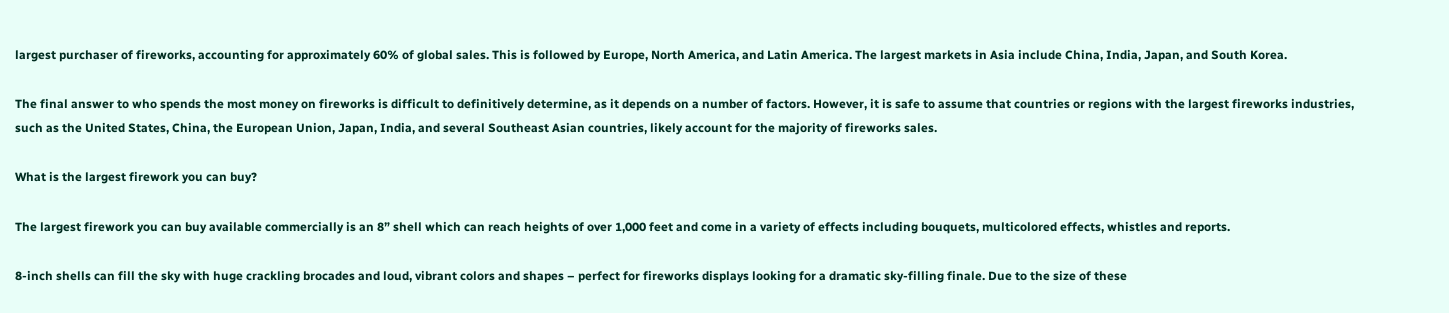largest purchaser of fireworks, accounting for approximately 60% of global sales. This is followed by Europe, North America, and Latin America. The largest markets in Asia include China, India, Japan, and South Korea.

The final answer to who spends the most money on fireworks is difficult to definitively determine, as it depends on a number of factors. However, it is safe to assume that countries or regions with the largest fireworks industries, such as the United States, China, the European Union, Japan, India, and several Southeast Asian countries, likely account for the majority of fireworks sales.

What is the largest firework you can buy?

The largest firework you can buy available commercially is an 8” shell which can reach heights of over 1,000 feet and come in a variety of effects including bouquets, multicolored effects, whistles and reports.

8-inch shells can fill the sky with huge crackling brocades and loud, vibrant colors and shapes – perfect for fireworks displays looking for a dramatic sky-filling finale. Due to the size of these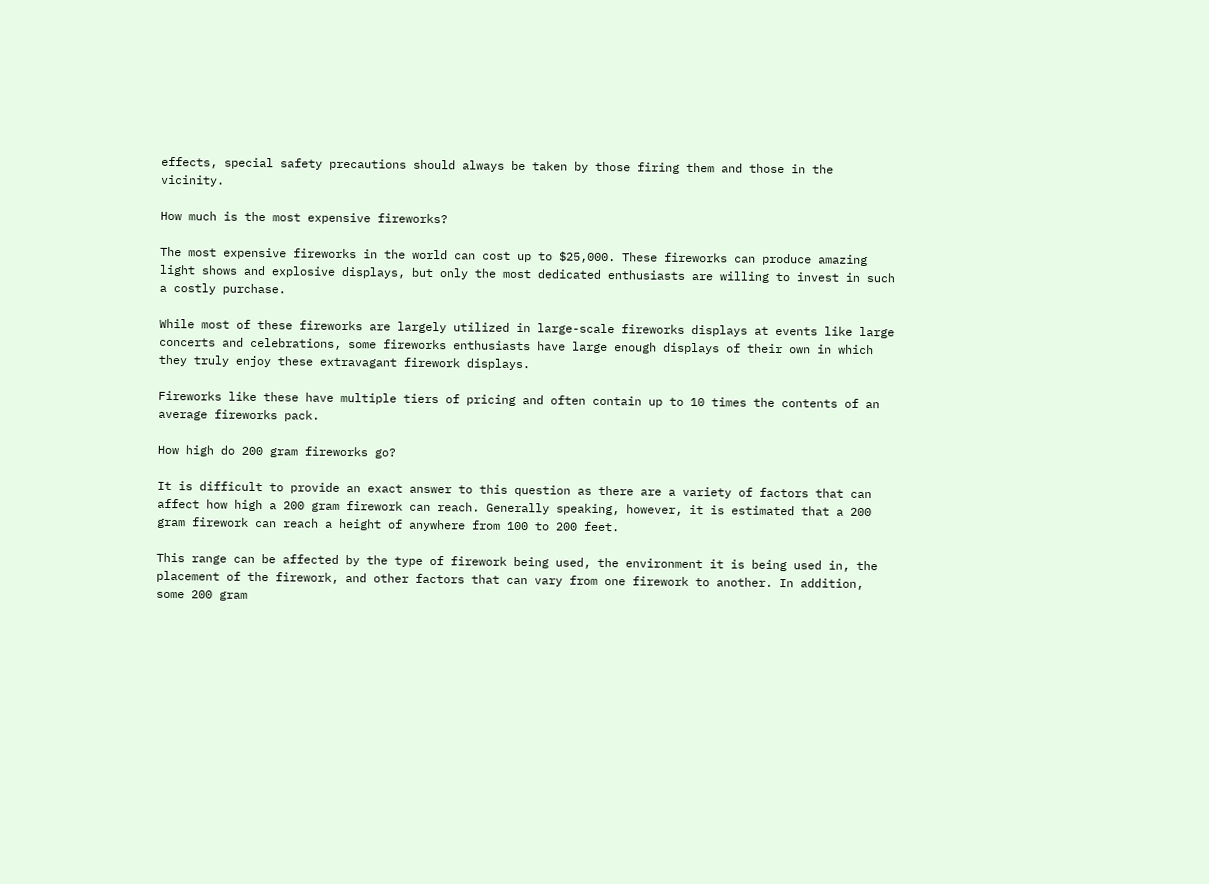effects, special safety precautions should always be taken by those firing them and those in the vicinity.

How much is the most expensive fireworks?

The most expensive fireworks in the world can cost up to $25,000. These fireworks can produce amazing light shows and explosive displays, but only the most dedicated enthusiasts are willing to invest in such a costly purchase.

While most of these fireworks are largely utilized in large-scale fireworks displays at events like large concerts and celebrations, some fireworks enthusiasts have large enough displays of their own in which they truly enjoy these extravagant firework displays.

Fireworks like these have multiple tiers of pricing and often contain up to 10 times the contents of an average fireworks pack.

How high do 200 gram fireworks go?

It is difficult to provide an exact answer to this question as there are a variety of factors that can affect how high a 200 gram firework can reach. Generally speaking, however, it is estimated that a 200 gram firework can reach a height of anywhere from 100 to 200 feet.

This range can be affected by the type of firework being used, the environment it is being used in, the placement of the firework, and other factors that can vary from one firework to another. In addition, some 200 gram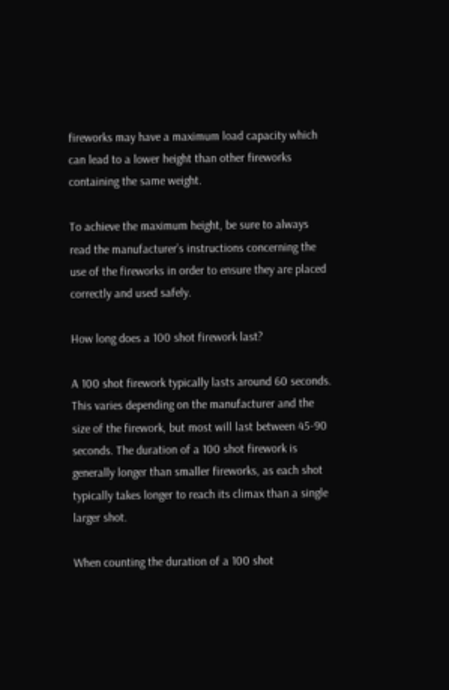fireworks may have a maximum load capacity which can lead to a lower height than other fireworks containing the same weight.

To achieve the maximum height, be sure to always read the manufacturer’s instructions concerning the use of the fireworks in order to ensure they are placed correctly and used safely.

How long does a 100 shot firework last?

A 100 shot firework typically lasts around 60 seconds. This varies depending on the manufacturer and the size of the firework, but most will last between 45-90 seconds. The duration of a 100 shot firework is generally longer than smaller fireworks, as each shot typically takes longer to reach its climax than a single larger shot.

When counting the duration of a 100 shot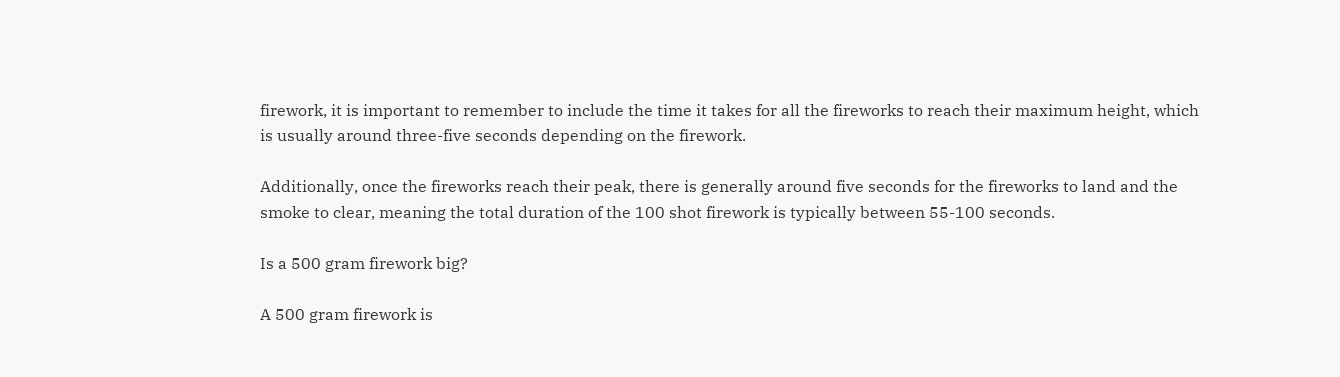firework, it is important to remember to include the time it takes for all the fireworks to reach their maximum height, which is usually around three-five seconds depending on the firework.

Additionally, once the fireworks reach their peak, there is generally around five seconds for the fireworks to land and the smoke to clear, meaning the total duration of the 100 shot firework is typically between 55-100 seconds.

Is a 500 gram firework big?

A 500 gram firework is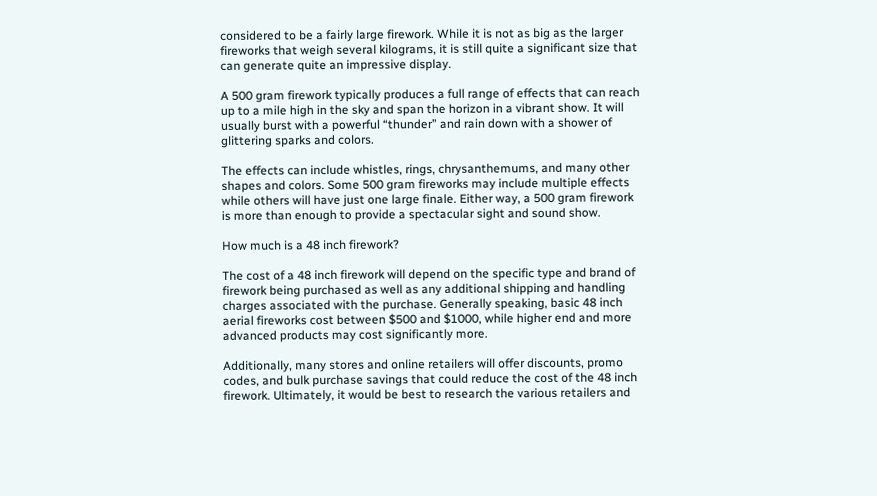considered to be a fairly large firework. While it is not as big as the larger fireworks that weigh several kilograms, it is still quite a significant size that can generate quite an impressive display.

A 500 gram firework typically produces a full range of effects that can reach up to a mile high in the sky and span the horizon in a vibrant show. It will usually burst with a powerful “thunder” and rain down with a shower of glittering sparks and colors.

The effects can include whistles, rings, chrysanthemums, and many other shapes and colors. Some 500 gram fireworks may include multiple effects while others will have just one large finale. Either way, a 500 gram firework is more than enough to provide a spectacular sight and sound show.

How much is a 48 inch firework?

The cost of a 48 inch firework will depend on the specific type and brand of firework being purchased as well as any additional shipping and handling charges associated with the purchase. Generally speaking, basic 48 inch aerial fireworks cost between $500 and $1000, while higher end and more advanced products may cost significantly more.

Additionally, many stores and online retailers will offer discounts, promo codes, and bulk purchase savings that could reduce the cost of the 48 inch firework. Ultimately, it would be best to research the various retailers and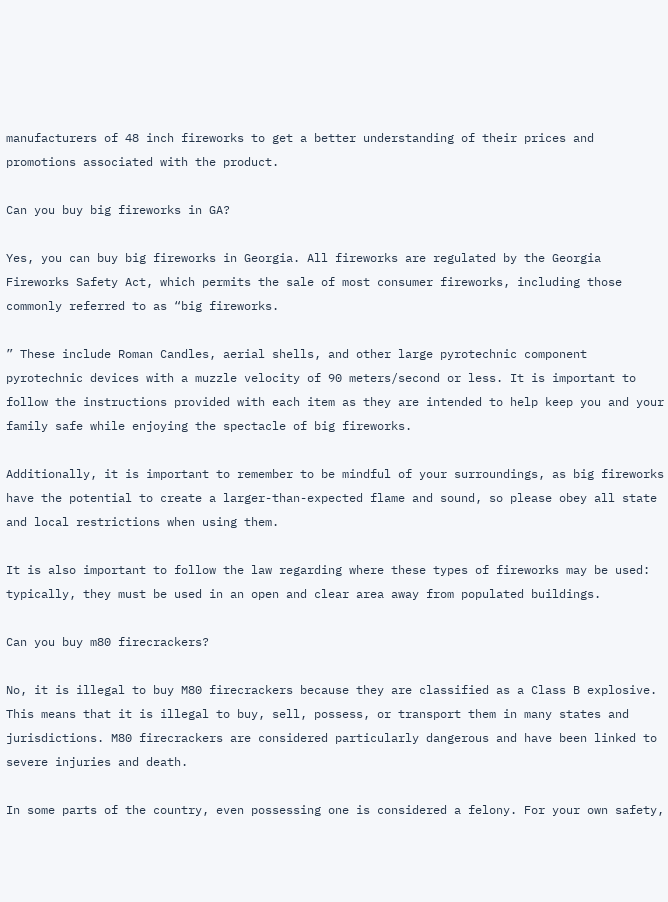manufacturers of 48 inch fireworks to get a better understanding of their prices and promotions associated with the product.

Can you buy big fireworks in GA?

Yes, you can buy big fireworks in Georgia. All fireworks are regulated by the Georgia Fireworks Safety Act, which permits the sale of most consumer fireworks, including those commonly referred to as “big fireworks.

” These include Roman Candles, aerial shells, and other large pyrotechnic component pyrotechnic devices with a muzzle velocity of 90 meters/second or less. It is important to follow the instructions provided with each item as they are intended to help keep you and your family safe while enjoying the spectacle of big fireworks.

Additionally, it is important to remember to be mindful of your surroundings, as big fireworks have the potential to create a larger-than-expected flame and sound, so please obey all state and local restrictions when using them.

It is also important to follow the law regarding where these types of fireworks may be used: typically, they must be used in an open and clear area away from populated buildings.

Can you buy m80 firecrackers?

No, it is illegal to buy M80 firecrackers because they are classified as a Class B explosive. This means that it is illegal to buy, sell, possess, or transport them in many states and jurisdictions. M80 firecrackers are considered particularly dangerous and have been linked to severe injuries and death.

In some parts of the country, even possessing one is considered a felony. For your own safety,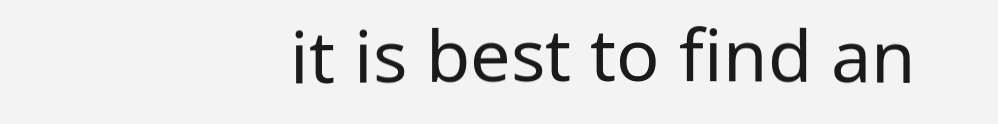it is best to find an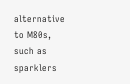alternative to M80s, such as sparklers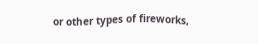or other types of fireworks,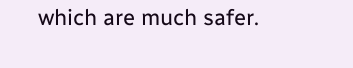which are much safer.